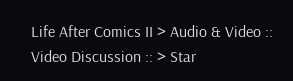Life After Comics II > Audio & Video :: Video Discussion :: > Star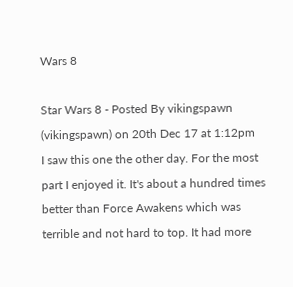Wars 8

Star Wars 8 - Posted By vikingspawn (vikingspawn) on 20th Dec 17 at 1:12pm
I saw this one the other day. For the most part I enjoyed it. It's about a hundred times better than Force Awakens which was terrible and not hard to top. It had more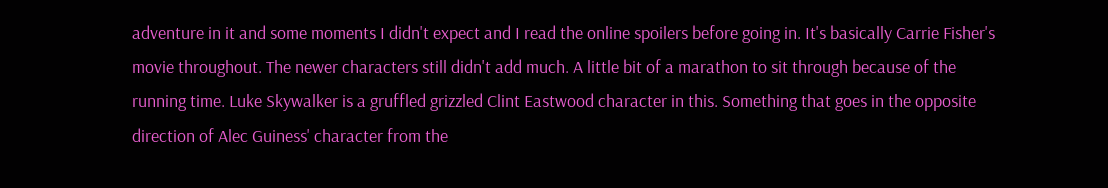adventure in it and some moments I didn't expect and I read the online spoilers before going in. It's basically Carrie Fisher's movie throughout. The newer characters still didn't add much. A little bit of a marathon to sit through because of the running time. Luke Skywalker is a gruffled grizzled Clint Eastwood character in this. Something that goes in the opposite direction of Alec Guiness' character from the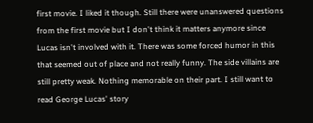first movie. I liked it though. Still there were unanswered questions from the first movie but I don't think it matters anymore since Lucas isn't involved with it. There was some forced humor in this that seemed out of place and not really funny. The side villains are still pretty weak. Nothing memorable on their part. I still want to read George Lucas' story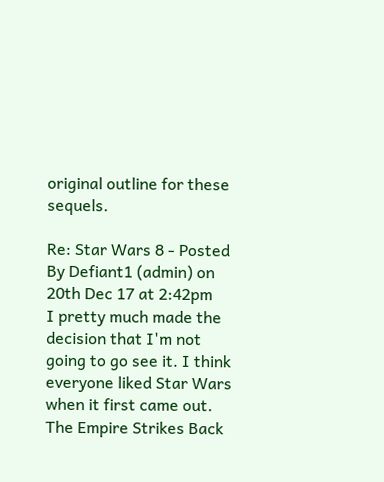original outline for these sequels.

Re: Star Wars 8 - Posted By Defiant1 (admin) on 20th Dec 17 at 2:42pm
I pretty much made the decision that I'm not going to go see it. I think everyone liked Star Wars when it first came out. The Empire Strikes Back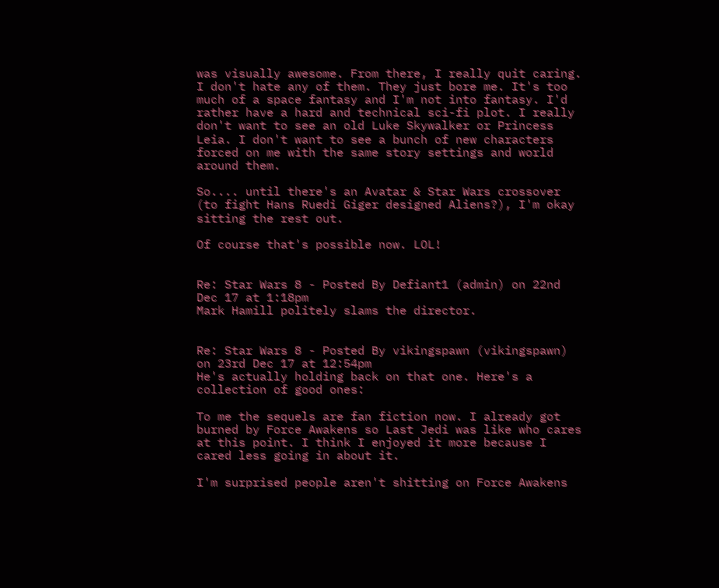was visually awesome. From there, I really quit caring. I don't hate any of them. They just bore me. It's too much of a space fantasy and I'm not into fantasy. I'd rather have a hard and technical sci-fi plot. I really don't want to see an old Luke Skywalker or Princess Leia. I don't want to see a bunch of new characters forced on me with the same story settings and world around them.

So.... until there's an Avatar & Star Wars crossover (to fight Hans Ruedi Giger designed Aliens?), I'm okay sitting the rest out.

Of course that's possible now. LOL!


Re: Star Wars 8 - Posted By Defiant1 (admin) on 22nd Dec 17 at 1:18pm
Mark Hamill politely slams the director.


Re: Star Wars 8 - Posted By vikingspawn (vikingspawn) on 23rd Dec 17 at 12:54pm
He's actually holding back on that one. Here's a collection of good ones:

To me the sequels are fan fiction now. I already got burned by Force Awakens so Last Jedi was like who cares at this point. I think I enjoyed it more because I cared less going in about it.

I'm surprised people aren't shitting on Force Awakens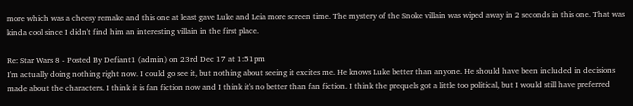more which was a cheesy remake and this one at least gave Luke and Leia more screen time. The mystery of the Snoke villain was wiped away in 2 seconds in this one. That was kinda cool since I didn't find him an interesting villain in the first place.

Re: Star Wars 8 - Posted By Defiant1 (admin) on 23rd Dec 17 at 1:51pm
I'm actually doing nothing right now. I could go see it, but nothing about seeing it excites me. He knows Luke better than anyone. He should have been included in decisions made about the characters. I think it is fan fiction now and I think it's no better than fan fiction. I think the prequels got a little too political, but I would still have preferred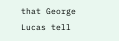that George Lucas tell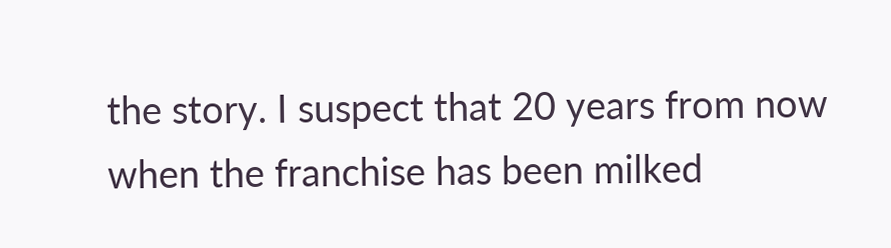the story. I suspect that 20 years from now when the franchise has been milked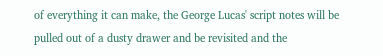of everything it can make, the George Lucas' script notes will be pulled out of a dusty drawer and be revisited and the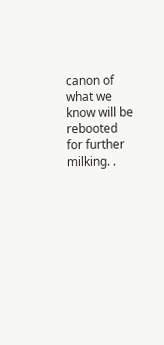canon of what we know will be rebooted for further milking. .